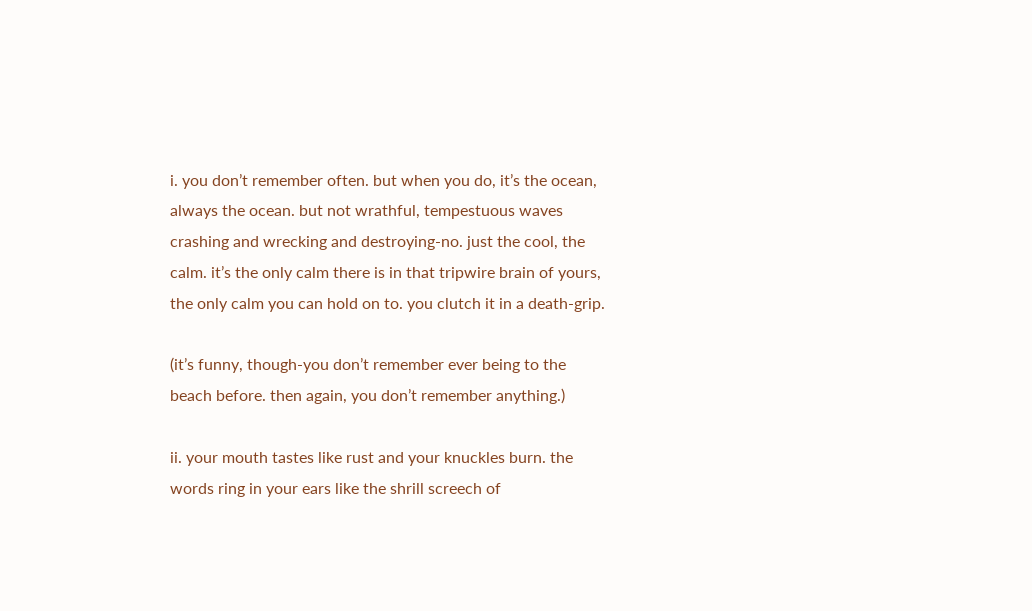i. you don’t remember often. but when you do, it’s the ocean, always the ocean. but not wrathful, tempestuous waves crashing and wrecking and destroying-no. just the cool, the calm. it’s the only calm there is in that tripwire brain of yours, the only calm you can hold on to. you clutch it in a death-grip.

(it’s funny, though-you don’t remember ever being to the beach before. then again, you don’t remember anything.)

ii. your mouth tastes like rust and your knuckles burn. the words ring in your ears like the shrill screech of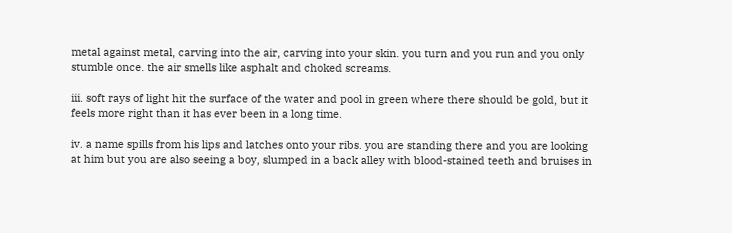metal against metal, carving into the air, carving into your skin. you turn and you run and you only stumble once. the air smells like asphalt and choked screams.

iii. soft rays of light hit the surface of the water and pool in green where there should be gold, but it feels more right than it has ever been in a long time.

iv. a name spills from his lips and latches onto your ribs. you are standing there and you are looking at him but you are also seeing a boy, slumped in a back alley with blood-stained teeth and bruises in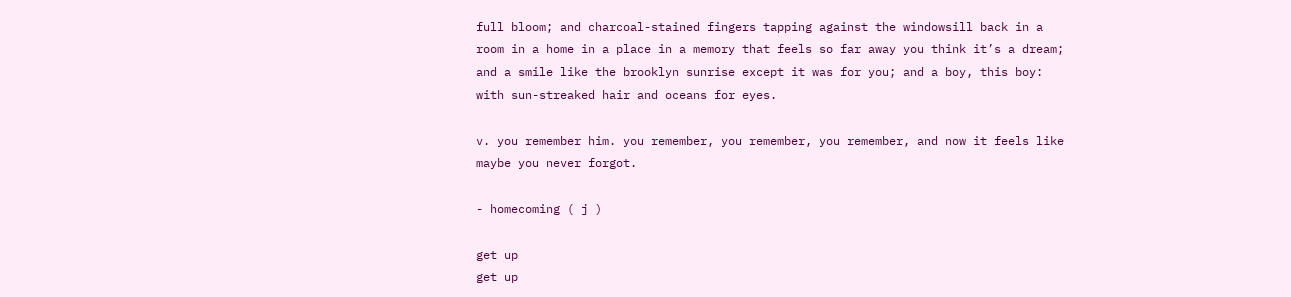full bloom; and charcoal-stained fingers tapping against the windowsill back in a room in a home in a place in a memory that feels so far away you think it’s a dream; and a smile like the brooklyn sunrise except it was for you; and a boy, this boy: with sun-streaked hair and oceans for eyes.

v. you remember him. you remember, you remember, you remember, and now it feels like maybe you never forgot.

- homecoming ( j )

get up
get up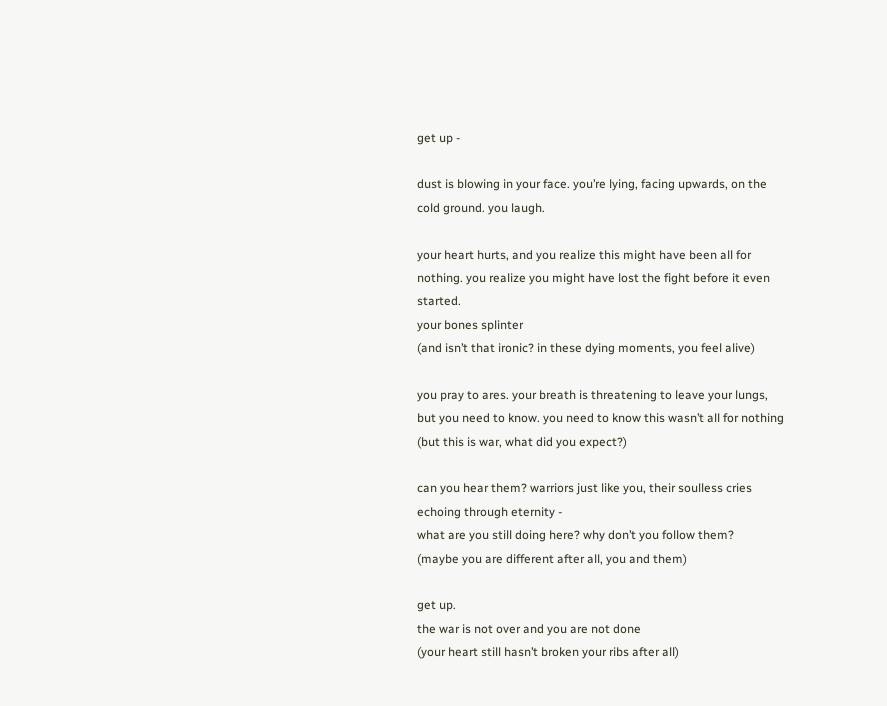get up -

dust is blowing in your face. you’re lying, facing upwards, on the cold ground. you laugh.

your heart hurts, and you realize this might have been all for nothing. you realize you might have lost the fight before it even started.
your bones splinter
(and isn’t that ironic? in these dying moments, you feel alive)

you pray to ares. your breath is threatening to leave your lungs, but you need to know. you need to know this wasn’t all for nothing
(but this is war, what did you expect?)

can you hear them? warriors just like you, their soulless cries echoing through eternity -
what are you still doing here? why don’t you follow them?
(maybe you are different after all, you and them)

get up.
the war is not over and you are not done
(your heart still hasn’t broken your ribs after all)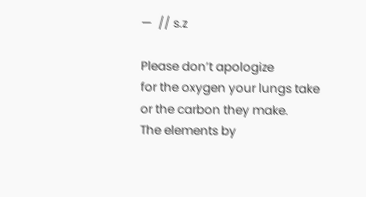—  // s.z

Please don’t apologize
for the oxygen your lungs take
or the carbon they make.
The elements by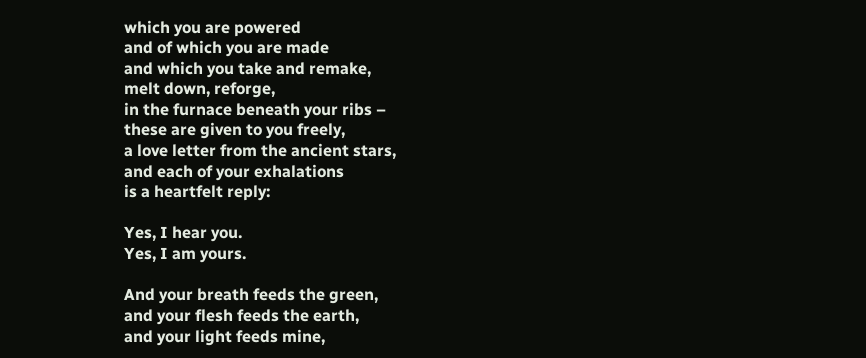which you are powered
and of which you are made
and which you take and remake,
melt down, reforge,
in the furnace beneath your ribs –
these are given to you freely,
a love letter from the ancient stars,
and each of your exhalations
is a heartfelt reply:

Yes, I hear you.
Yes, I am yours.

And your breath feeds the green,
and your flesh feeds the earth,
and your light feeds mine,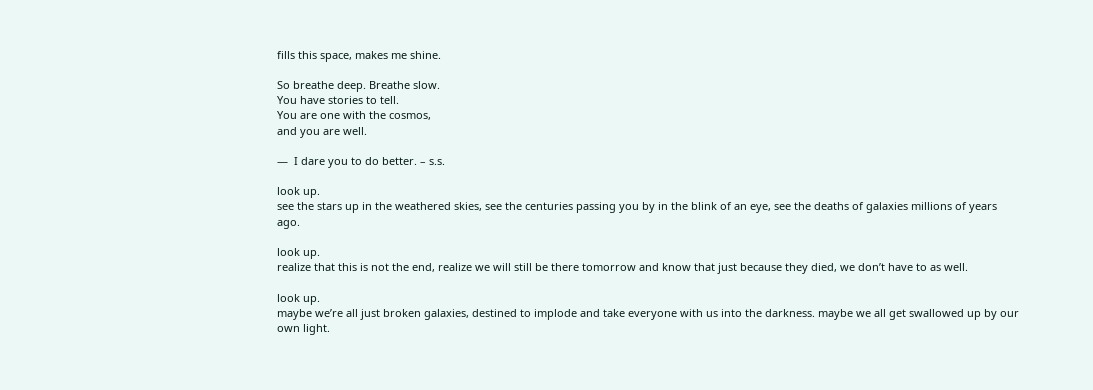fills this space, makes me shine.

So breathe deep. Breathe slow.
You have stories to tell.
You are one with the cosmos,
and you are well.

—  I dare you to do better. – s.s.

look up.
see the stars up in the weathered skies, see the centuries passing you by in the blink of an eye, see the deaths of galaxies millions of years ago.

look up.
realize that this is not the end, realize we will still be there tomorrow and know that just because they died, we don’t have to as well.

look up.
maybe we’re all just broken galaxies, destined to implode and take everyone with us into the darkness. maybe we all get swallowed up by our own light.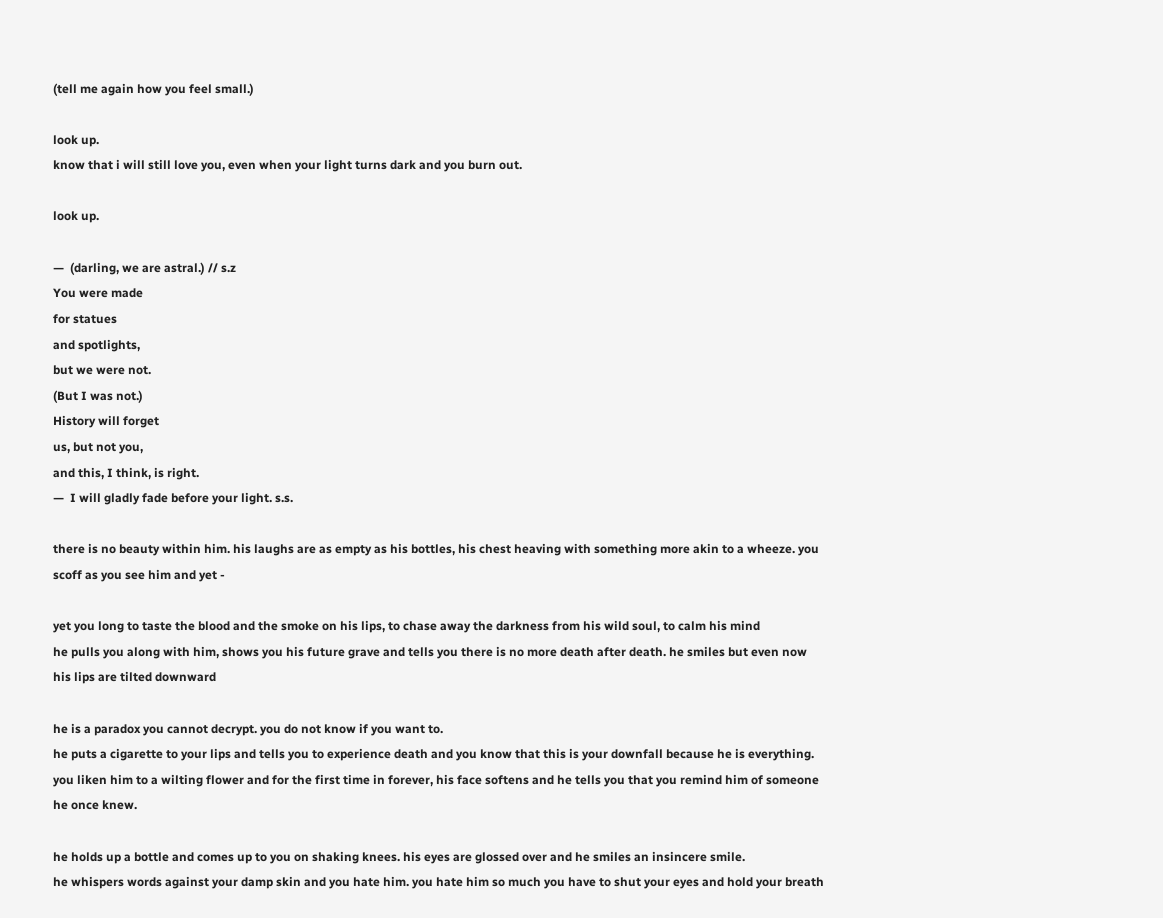(tell me again how you feel small.)

look up.
know that i will still love you, even when your light turns dark and you burn out.

look up.

—  (darling, we are astral.) // s.z
You were made
for statues
and spotlights,
but we were not.
(But I was not.)
History will forget
us, but not you,
and this, I think, is right.
—  I will gladly fade before your light. s.s.

there is no beauty within him. his laughs are as empty as his bottles, his chest heaving with something more akin to a wheeze. you scoff as you see him and yet -

yet you long to taste the blood and the smoke on his lips, to chase away the darkness from his wild soul, to calm his mind
he pulls you along with him, shows you his future grave and tells you there is no more death after death. he smiles but even now his lips are tilted downward

he is a paradox you cannot decrypt. you do not know if you want to.
he puts a cigarette to your lips and tells you to experience death and you know that this is your downfall because he is everything. you liken him to a wilting flower and for the first time in forever, his face softens and he tells you that you remind him of someone he once knew.

he holds up a bottle and comes up to you on shaking knees. his eyes are glossed over and he smiles an insincere smile.
he whispers words against your damp skin and you hate him. you hate him so much you have to shut your eyes and hold your breath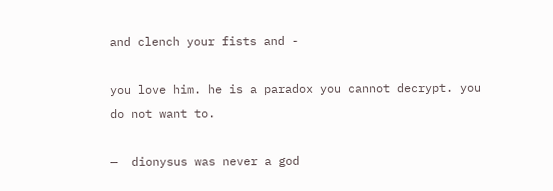and clench your fists and -

you love him. he is a paradox you cannot decrypt. you do not want to.

—  dionysus was never a god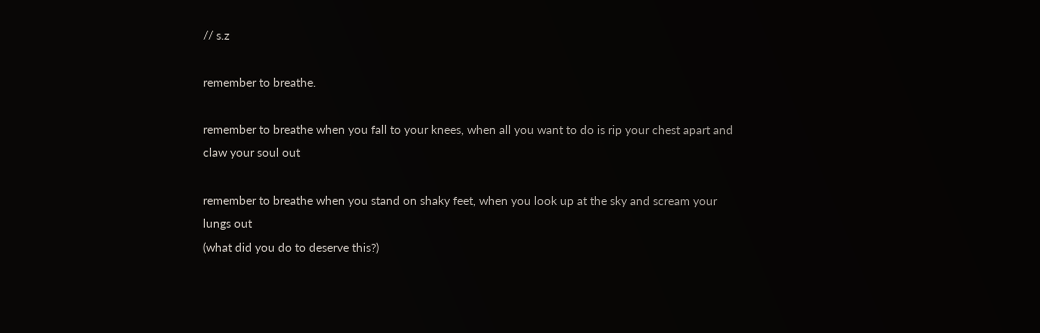// s.z

remember to breathe.

remember to breathe when you fall to your knees, when all you want to do is rip your chest apart and claw your soul out

remember to breathe when you stand on shaky feet, when you look up at the sky and scream your lungs out
(what did you do to deserve this?)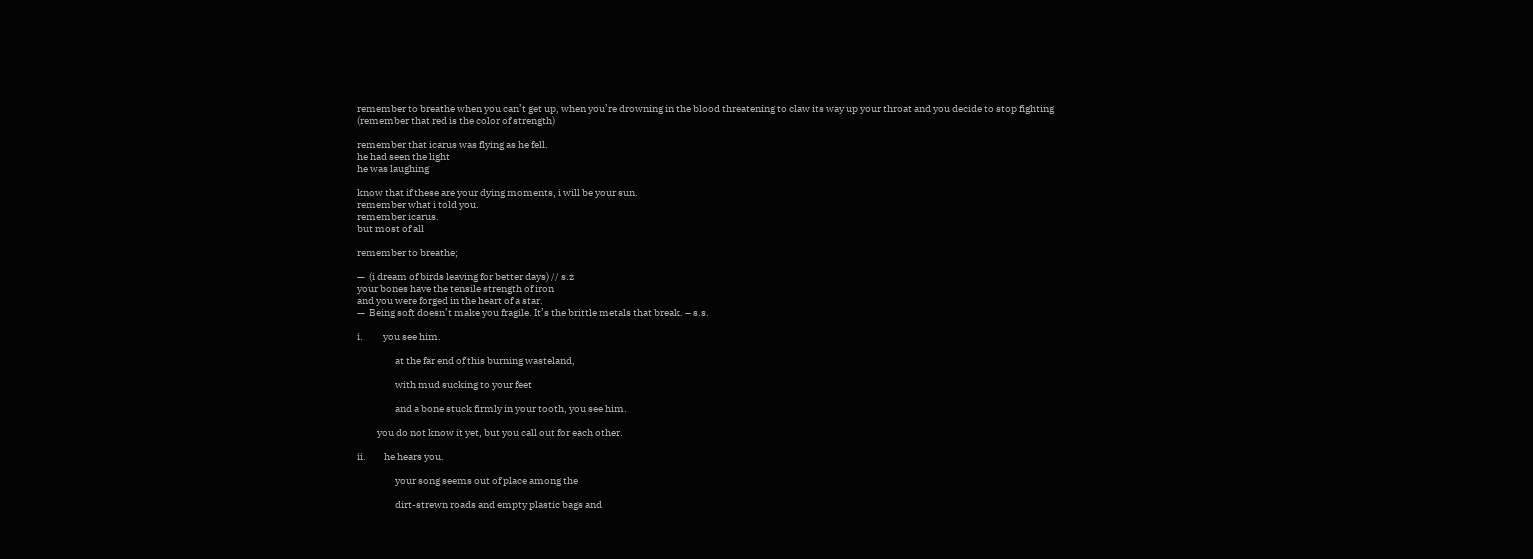remember to breathe when you can’t get up, when you’re drowning in the blood threatening to claw its way up your throat and you decide to stop fighting
(remember that red is the color of strength)

remember that icarus was flying as he fell.
he had seen the light
he was laughing

know that if these are your dying moments, i will be your sun.
remember what i told you.
remember icarus.
but most of all

remember to breathe;

—  (i dream of birds leaving for better days) // s.z
your bones have the tensile strength of iron
and you were forged in the heart of a star.
—  Being soft doesn’t make you fragile. It’s the brittle metals that break. – s.s.

i.          you see him.

                   at the far end of this burning wasteland,

                   with mud sucking to your feet

                   and a bone stuck firmly in your tooth, you see him.

          you do not know it yet, but you call out for each other.

ii.         he hears you.

                   your song seems out of place among the

                   dirt-strewn roads and empty plastic bags and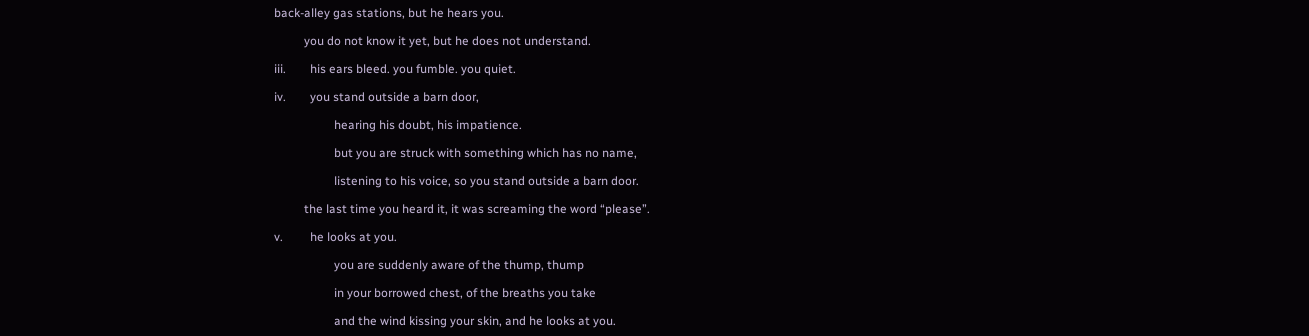back-alley gas stations, but he hears you.

          you do not know it yet, but he does not understand.

iii.        his ears bleed. you fumble. you quiet.

iv.        you stand outside a barn door,

                    hearing his doubt, his impatience.

                    but you are struck with something which has no name,

                    listening to his voice, so you stand outside a barn door.

          the last time you heard it, it was screaming the word “please”.

v.         he looks at you.

                    you are suddenly aware of the thump, thump

                    in your borrowed chest, of the breaths you take

                    and the wind kissing your skin, and he looks at you.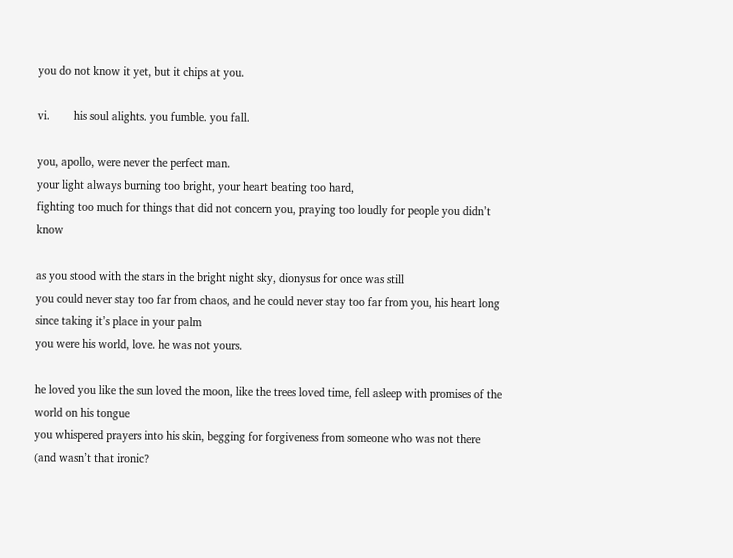you do not know it yet, but it chips at you.

vi.        his soul alights. you fumble. you fall.

you, apollo, were never the perfect man.
your light always burning too bright, your heart beating too hard,
fighting too much for things that did not concern you, praying too loudly for people you didn’t know

as you stood with the stars in the bright night sky, dionysus for once was still
you could never stay too far from chaos, and he could never stay too far from you, his heart long since taking it’s place in your palm
you were his world, love. he was not yours.

he loved you like the sun loved the moon, like the trees loved time, fell asleep with promises of the world on his tongue
you whispered prayers into his skin, begging for forgiveness from someone who was not there
(and wasn’t that ironic?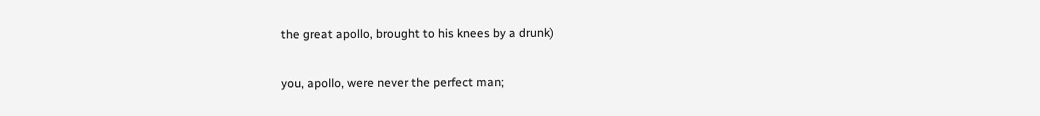the great apollo, brought to his knees by a drunk)

you, apollo, were never the perfect man;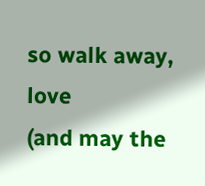so walk away, love
(and may the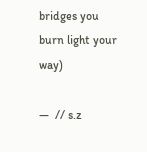bridges you burn light your way)

—  // s.z